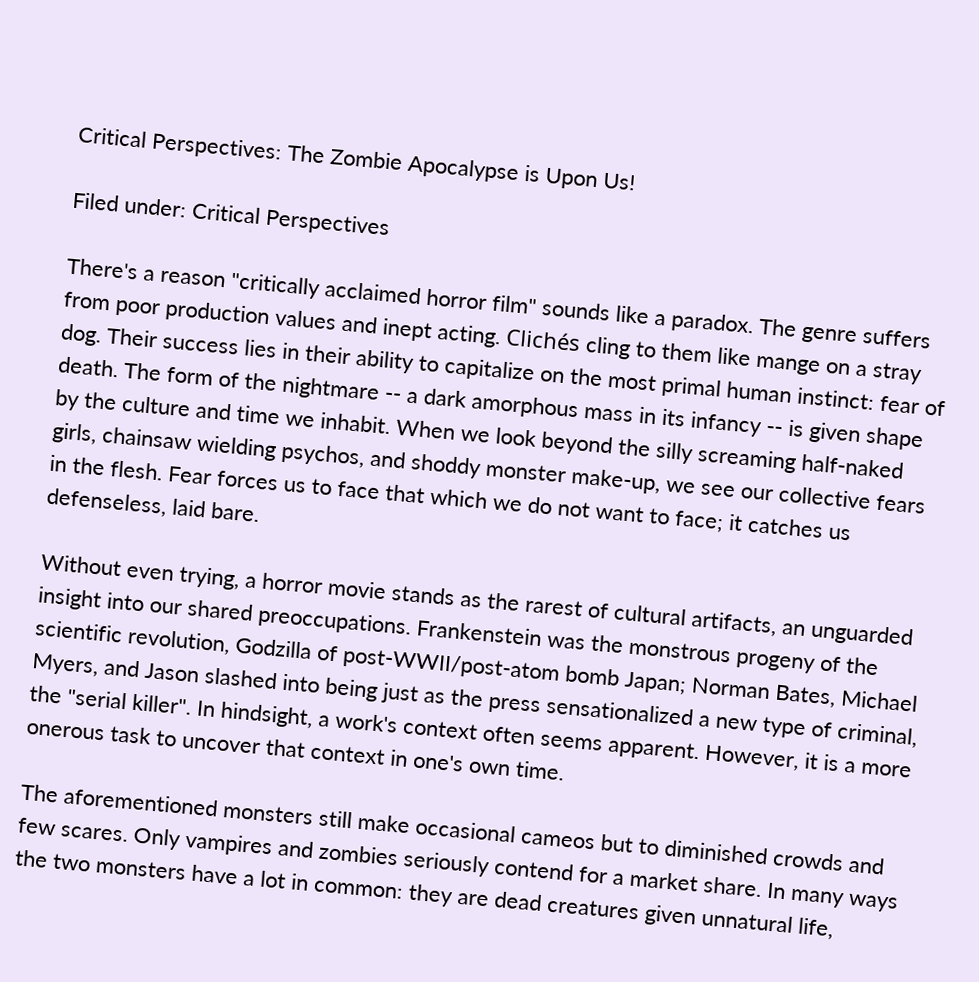Critical Perspectives: The Zombie Apocalypse is Upon Us!

Filed under: Critical Perspectives

There's a reason "critically acclaimed horror film" sounds like a paradox. The genre suffers from poor production values and inept acting. Clichés cling to them like mange on a stray dog. Their success lies in their ability to capitalize on the most primal human instinct: fear of death. The form of the nightmare -- a dark amorphous mass in its infancy -- is given shape by the culture and time we inhabit. When we look beyond the silly screaming half-naked girls, chainsaw wielding psychos, and shoddy monster make-up, we see our collective fears in the flesh. Fear forces us to face that which we do not want to face; it catches us defenseless, laid bare.

Without even trying, a horror movie stands as the rarest of cultural artifacts, an unguarded insight into our shared preoccupations. Frankenstein was the monstrous progeny of the scientific revolution, Godzilla of post-WWII/post-atom bomb Japan; Norman Bates, Michael Myers, and Jason slashed into being just as the press sensationalized a new type of criminal, the "serial killer". In hindsight, a work's context often seems apparent. However, it is a more onerous task to uncover that context in one's own time.

The aforementioned monsters still make occasional cameos but to diminished crowds and few scares. Only vampires and zombies seriously contend for a market share. In many ways the two monsters have a lot in common: they are dead creatures given unnatural life,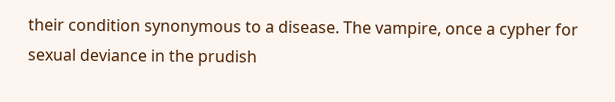their condition synonymous to a disease. The vampire, once a cypher for sexual deviance in the prudish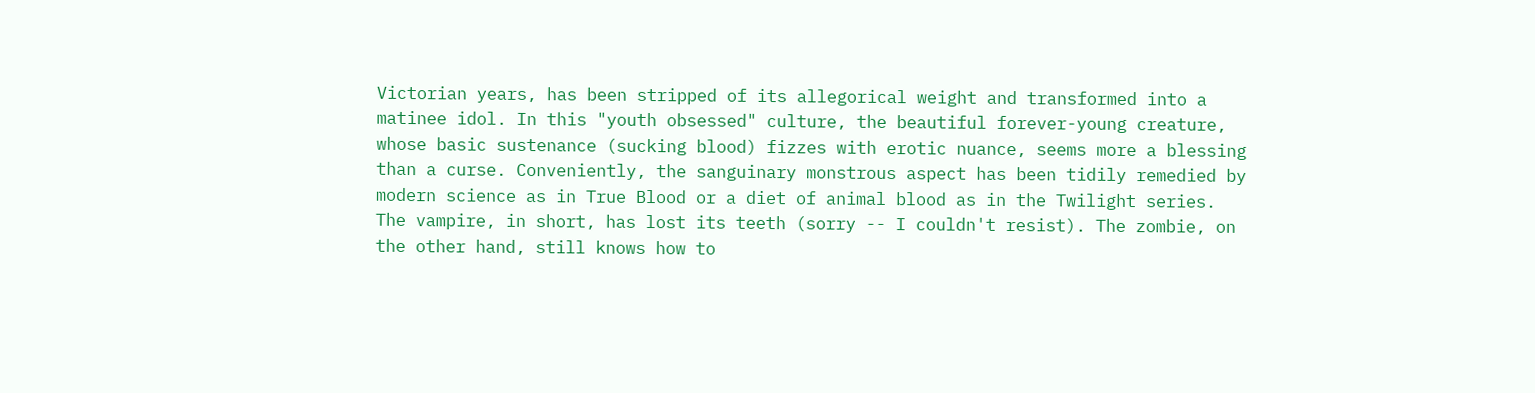Victorian years, has been stripped of its allegorical weight and transformed into a matinee idol. In this "youth obsessed" culture, the beautiful forever-young creature, whose basic sustenance (sucking blood) fizzes with erotic nuance, seems more a blessing than a curse. Conveniently, the sanguinary monstrous aspect has been tidily remedied by modern science as in True Blood or a diet of animal blood as in the Twilight series. The vampire, in short, has lost its teeth (sorry -- I couldn't resist). The zombie, on the other hand, still knows how to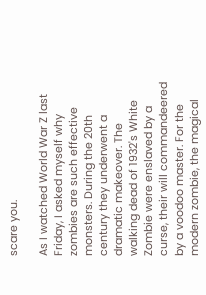scare you.

As I watched World War Z last Friday, I asked myself why zombies are such effective monsters. During the 20th century they underwent a dramatic makeover. The walking dead of 1932's White Zombie were enslaved by a curse, their will commandeered by a voodoo master. For the modern zombie, the magical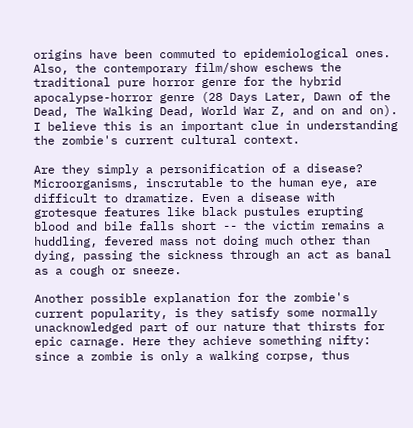origins have been commuted to epidemiological ones. Also, the contemporary film/show eschews the traditional pure horror genre for the hybrid apocalypse-horror genre (28 Days Later, Dawn of the Dead, The Walking Dead, World War Z, and on and on). I believe this is an important clue in understanding the zombie's current cultural context.

Are they simply a personification of a disease? Microorganisms, inscrutable to the human eye, are difficult to dramatize. Even a disease with grotesque features like black pustules erupting blood and bile falls short -- the victim remains a huddling, fevered mass not doing much other than dying, passing the sickness through an act as banal as a cough or sneeze.

Another possible explanation for the zombie's current popularity, is they satisfy some normally unacknowledged part of our nature that thirsts for epic carnage. Here they achieve something nifty: since a zombie is only a walking corpse, thus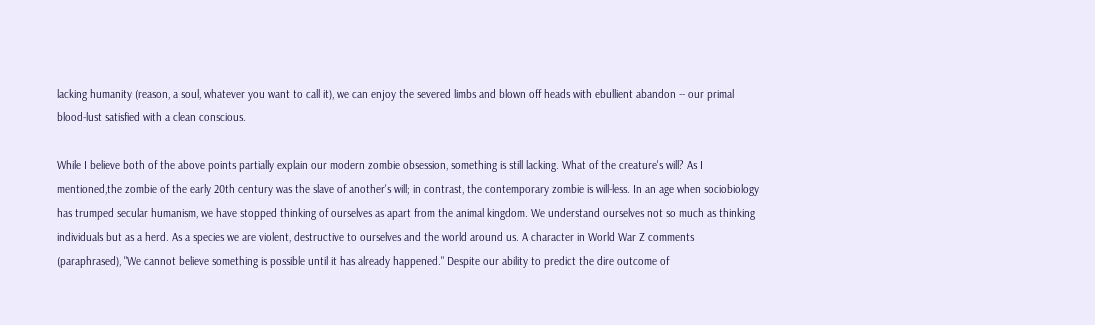lacking humanity (reason, a soul, whatever you want to call it), we can enjoy the severed limbs and blown off heads with ebullient abandon -- our primal blood-lust satisfied with a clean conscious.

While I believe both of the above points partially explain our modern zombie obsession, something is still lacking. What of the creature's will? As I mentioned,the zombie of the early 20th century was the slave of another's will; in contrast, the contemporary zombie is will-less. In an age when sociobiology has trumped secular humanism, we have stopped thinking of ourselves as apart from the animal kingdom. We understand ourselves not so much as thinking individuals but as a herd. As a species we are violent, destructive to ourselves and the world around us. A character in World War Z comments (paraphrased), "We cannot believe something is possible until it has already happened." Despite our ability to predict the dire outcome of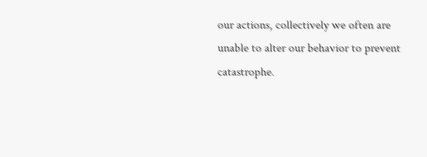our actions, collectively we often are unable to alter our behavior to prevent catastrophe.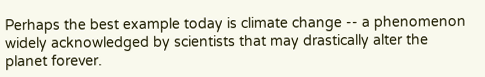Perhaps the best example today is climate change -- a phenomenon widely acknowledged by scientists that may drastically alter the planet forever.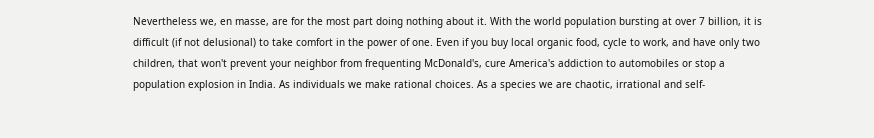Nevertheless we, en masse, are for the most part doing nothing about it. With the world population bursting at over 7 billion, it is difficult (if not delusional) to take comfort in the power of one. Even if you buy local organic food, cycle to work, and have only two children, that won't prevent your neighbor from frequenting McDonald's, cure America's addiction to automobiles or stop a population explosion in India. As individuals we make rational choices. As a species we are chaotic, irrational and self-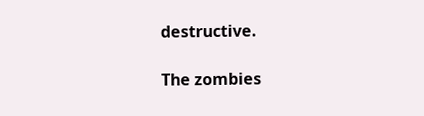destructive.

The zombies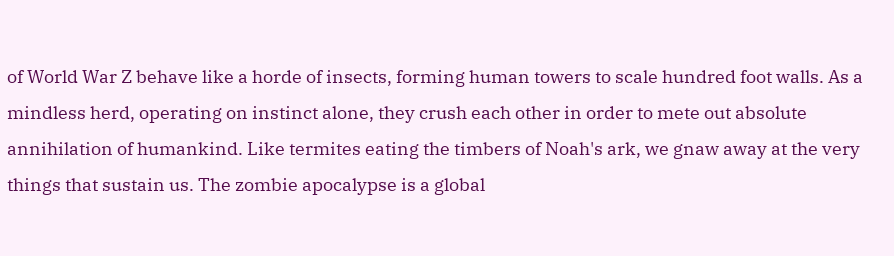of World War Z behave like a horde of insects, forming human towers to scale hundred foot walls. As a mindless herd, operating on instinct alone, they crush each other in order to mete out absolute annihilation of humankind. Like termites eating the timbers of Noah's ark, we gnaw away at the very things that sustain us. The zombie apocalypse is a global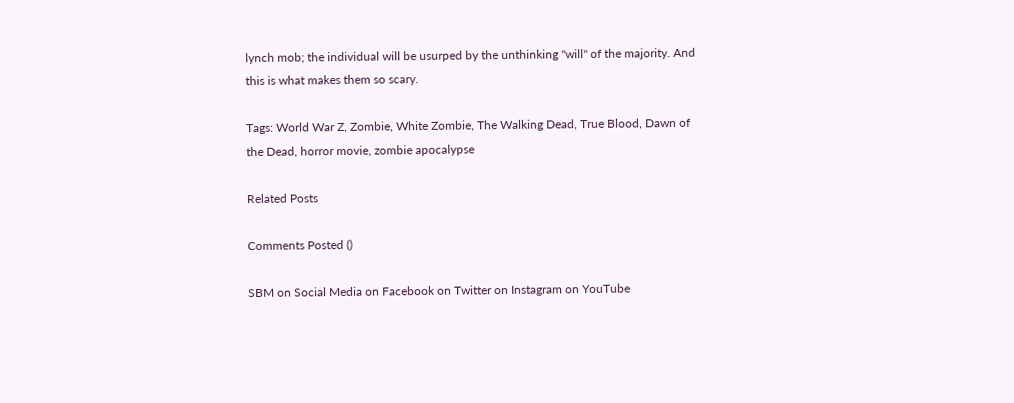lynch mob; the individual will be usurped by the unthinking "will" of the majority. And this is what makes them so scary.

Tags: World War Z, Zombie, White Zombie, The Walking Dead, True Blood, Dawn of the Dead, horror movie, zombie apocalypse

Related Posts

Comments Posted ()

SBM on Social Media on Facebook on Twitter on Instagram on YouTube